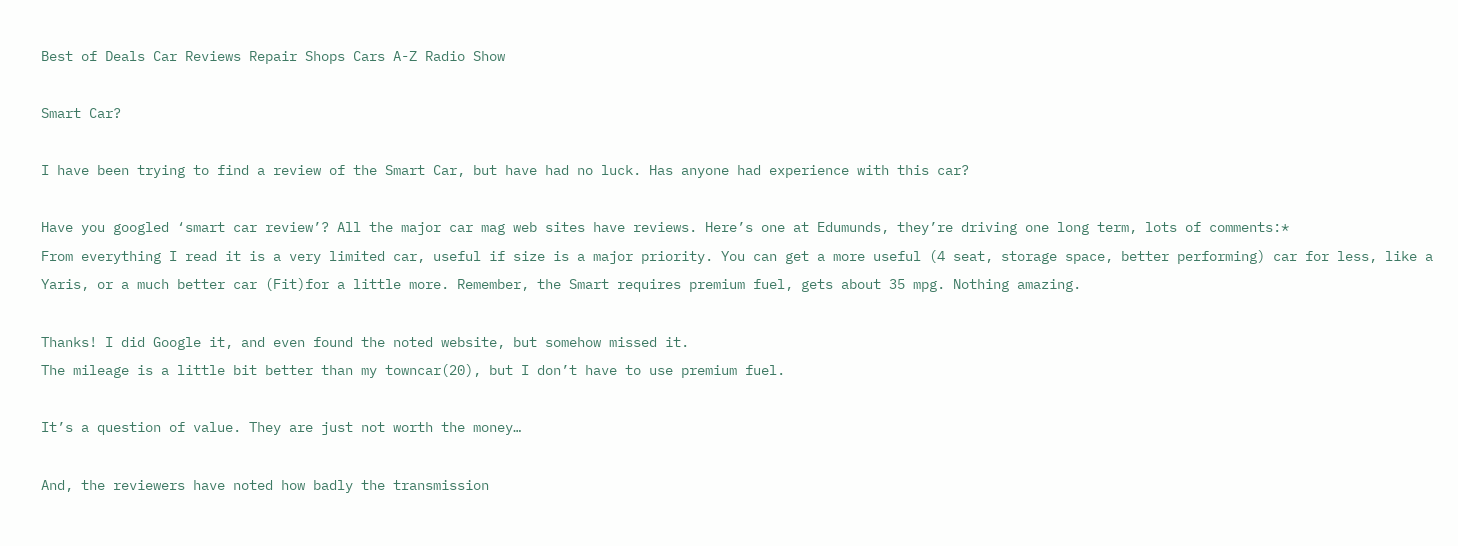Best of Deals Car Reviews Repair Shops Cars A-Z Radio Show

Smart Car?

I have been trying to find a review of the Smart Car, but have had no luck. Has anyone had experience with this car?

Have you googled ‘smart car review’? All the major car mag web sites have reviews. Here’s one at Edumunds, they’re driving one long term, lots of comments:*
From everything I read it is a very limited car, useful if size is a major priority. You can get a more useful (4 seat, storage space, better performing) car for less, like a Yaris, or a much better car (Fit)for a little more. Remember, the Smart requires premium fuel, gets about 35 mpg. Nothing amazing.

Thanks! I did Google it, and even found the noted website, but somehow missed it.
The mileage is a little bit better than my towncar(20), but I don’t have to use premium fuel.

It’s a question of value. They are just not worth the money…

And, the reviewers have noted how badly the transmission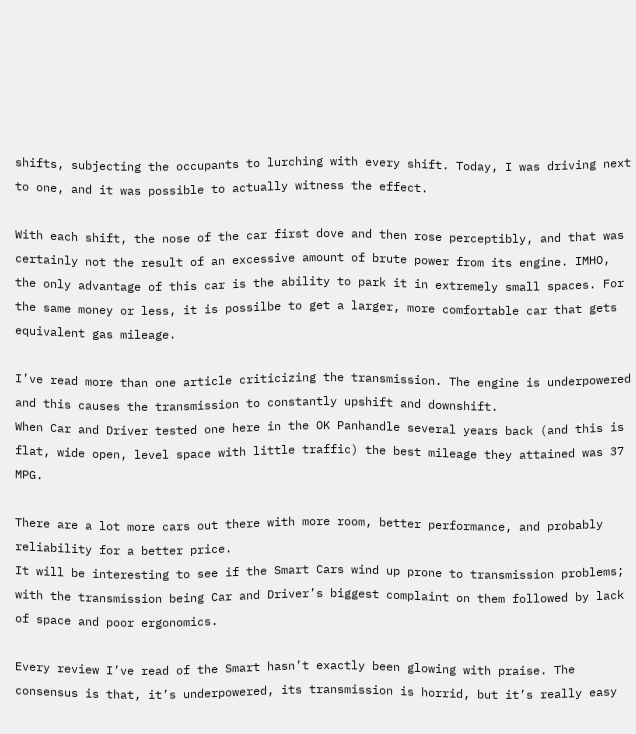shifts, subjecting the occupants to lurching with every shift. Today, I was driving next to one, and it was possible to actually witness the effect.

With each shift, the nose of the car first dove and then rose perceptibly, and that was certainly not the result of an excessive amount of brute power from its engine. IMHO, the only advantage of this car is the ability to park it in extremely small spaces. For the same money or less, it is possilbe to get a larger, more comfortable car that gets equivalent gas mileage.

I’ve read more than one article criticizing the transmission. The engine is underpowered and this causes the transmission to constantly upshift and downshift.
When Car and Driver tested one here in the OK Panhandle several years back (and this is flat, wide open, level space with little traffic) the best mileage they attained was 37 MPG.

There are a lot more cars out there with more room, better performance, and probably reliability for a better price.
It will be interesting to see if the Smart Cars wind up prone to transmission problems; with the transmission being Car and Driver’s biggest complaint on them followed by lack of space and poor ergonomics.

Every review I’ve read of the Smart hasn’t exactly been glowing with praise. The consensus is that, it’s underpowered, its transmission is horrid, but it’s really easy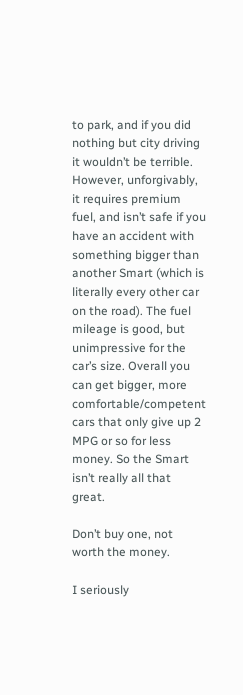to park, and if you did nothing but city driving it wouldn’t be terrible. However, unforgivably, it requires premium fuel, and isn’t safe if you have an accident with something bigger than another Smart (which is literally every other car on the road). The fuel mileage is good, but unimpressive for the car’s size. Overall you can get bigger, more comfortable/competent cars that only give up 2 MPG or so for less money. So the Smart isn’t really all that great.

Don’t buy one, not worth the money.

I seriously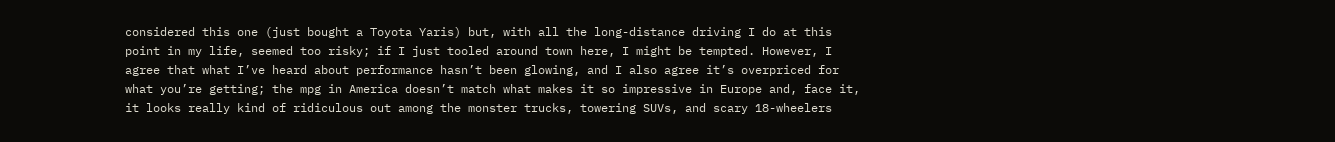considered this one (just bought a Toyota Yaris) but, with all the long-distance driving I do at this point in my life, seemed too risky; if I just tooled around town here, I might be tempted. However, I agree that what I’ve heard about performance hasn’t been glowing, and I also agree it’s overpriced for what you’re getting; the mpg in America doesn’t match what makes it so impressive in Europe and, face it, it looks really kind of ridiculous out among the monster trucks, towering SUVs, and scary 18-wheelers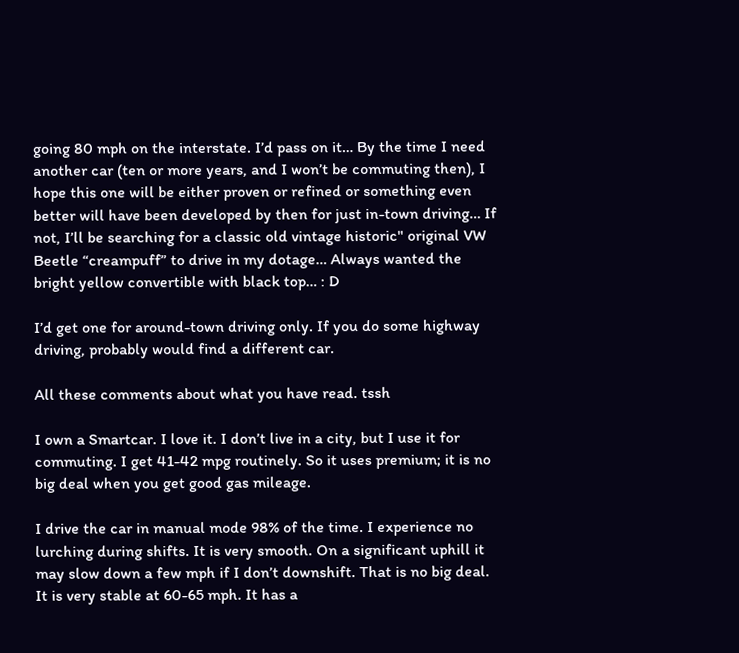going 80 mph on the interstate. I’d pass on it… By the time I need another car (ten or more years, and I won’t be commuting then), I hope this one will be either proven or refined or something even better will have been developed by then for just in-town driving… If not, I’ll be searching for a classic old vintage historic" original VW Beetle “creampuff” to drive in my dotage… Always wanted the bright yellow convertible with black top… : D

I’d get one for around-town driving only. If you do some highway driving, probably would find a different car.

All these comments about what you have read. tssh

I own a Smartcar. I love it. I don’t live in a city, but I use it for commuting. I get 41-42 mpg routinely. So it uses premium; it is no big deal when you get good gas mileage.

I drive the car in manual mode 98% of the time. I experience no lurching during shifts. It is very smooth. On a significant uphill it may slow down a few mph if I don’t downshift. That is no big deal. It is very stable at 60-65 mph. It has a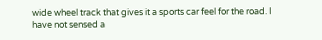wide wheel track that gives it a sports car feel for the road. I have not sensed a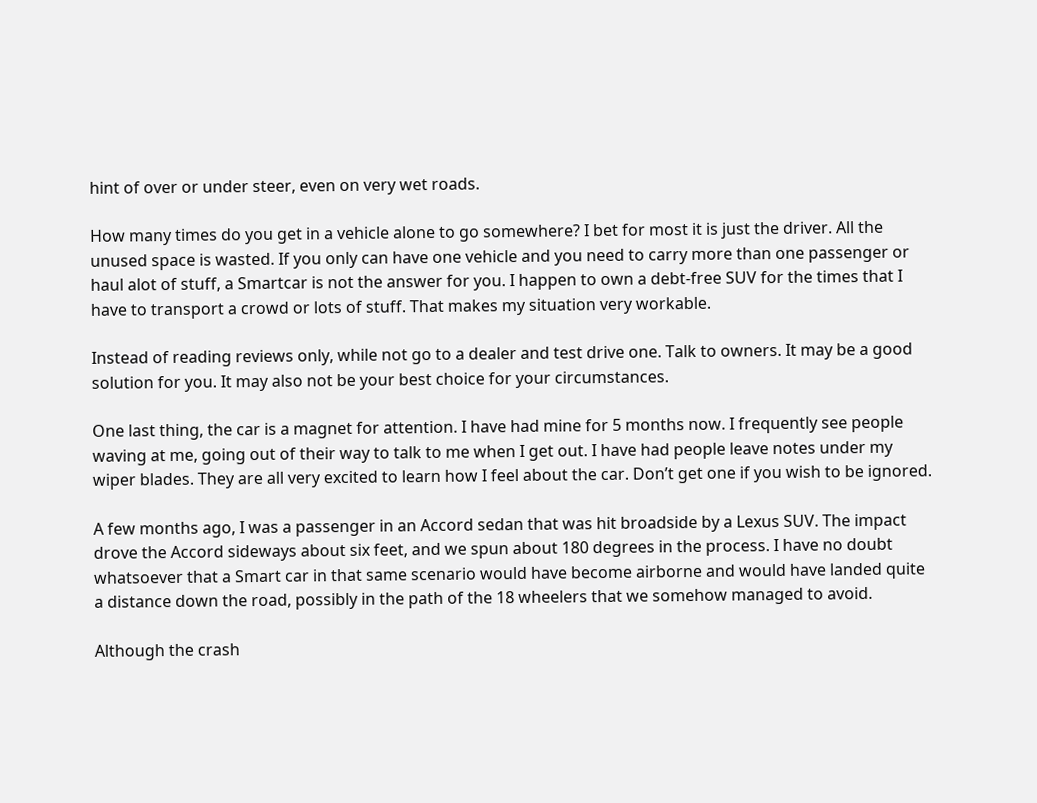hint of over or under steer, even on very wet roads.

How many times do you get in a vehicle alone to go somewhere? I bet for most it is just the driver. All the unused space is wasted. If you only can have one vehicle and you need to carry more than one passenger or haul alot of stuff, a Smartcar is not the answer for you. I happen to own a debt-free SUV for the times that I have to transport a crowd or lots of stuff. That makes my situation very workable.

Instead of reading reviews only, while not go to a dealer and test drive one. Talk to owners. It may be a good solution for you. It may also not be your best choice for your circumstances.

One last thing, the car is a magnet for attention. I have had mine for 5 months now. I frequently see people waving at me, going out of their way to talk to me when I get out. I have had people leave notes under my wiper blades. They are all very excited to learn how I feel about the car. Don’t get one if you wish to be ignored.

A few months ago, I was a passenger in an Accord sedan that was hit broadside by a Lexus SUV. The impact drove the Accord sideways about six feet, and we spun about 180 degrees in the process. I have no doubt whatsoever that a Smart car in that same scenario would have become airborne and would have landed quite a distance down the road, possibly in the path of the 18 wheelers that we somehow managed to avoid.

Although the crash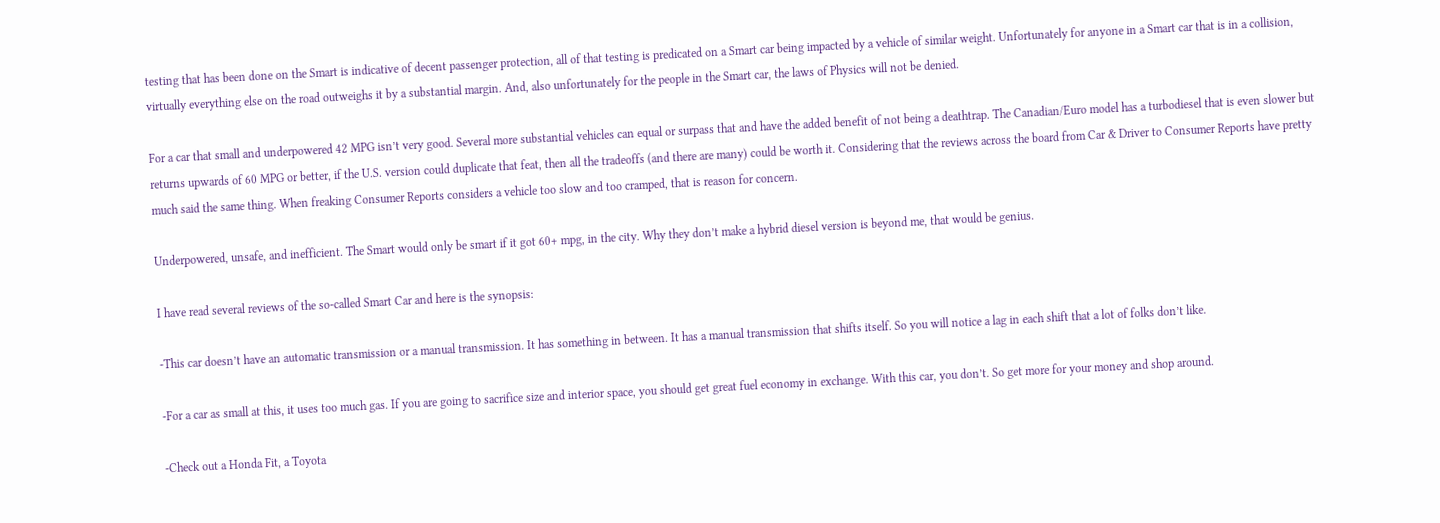testing that has been done on the Smart is indicative of decent passenger protection, all of that testing is predicated on a Smart car being impacted by a vehicle of similar weight. Unfortunately for anyone in a Smart car that is in a collision, virtually everything else on the road outweighs it by a substantial margin. And, also unfortunately for the people in the Smart car, the laws of Physics will not be denied.

For a car that small and underpowered 42 MPG isn’t very good. Several more substantial vehicles can equal or surpass that and have the added benefit of not being a deathtrap. The Canadian/Euro model has a turbodiesel that is even slower but returns upwards of 60 MPG or better, if the U.S. version could duplicate that feat, then all the tradeoffs (and there are many) could be worth it. Considering that the reviews across the board from Car & Driver to Consumer Reports have pretty much said the same thing. When freaking Consumer Reports considers a vehicle too slow and too cramped, that is reason for concern.

Underpowered, unsafe, and inefficient. The Smart would only be smart if it got 60+ mpg, in the city. Why they don’t make a hybrid diesel version is beyond me, that would be genius.

I have read several reviews of the so-called Smart Car and here is the synopsis:

-This car doesn’t have an automatic transmission or a manual transmission. It has something in between. It has a manual transmission that shifts itself. So you will notice a lag in each shift that a lot of folks don’t like.

-For a car as small at this, it uses too much gas. If you are going to sacrifice size and interior space, you should get great fuel economy in exchange. With this car, you don’t. So get more for your money and shop around.

-Check out a Honda Fit, a Toyota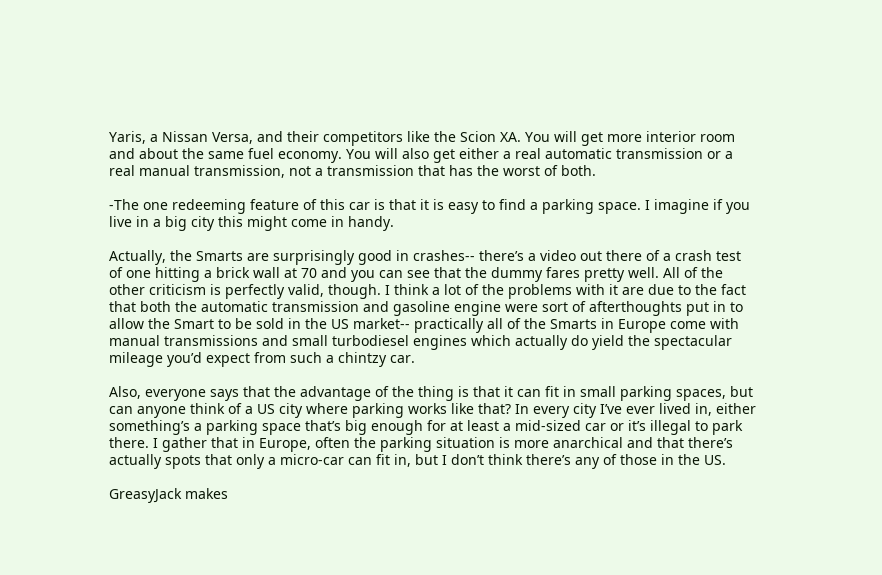Yaris, a Nissan Versa, and their competitors like the Scion XA. You will get more interior room and about the same fuel economy. You will also get either a real automatic transmission or a real manual transmission, not a transmission that has the worst of both.

-The one redeeming feature of this car is that it is easy to find a parking space. I imagine if you live in a big city this might come in handy.

Actually, the Smarts are surprisingly good in crashes-- there’s a video out there of a crash test of one hitting a brick wall at 70 and you can see that the dummy fares pretty well. All of the other criticism is perfectly valid, though. I think a lot of the problems with it are due to the fact that both the automatic transmission and gasoline engine were sort of afterthoughts put in to allow the Smart to be sold in the US market-- practically all of the Smarts in Europe come with manual transmissions and small turbodiesel engines which actually do yield the spectacular mileage you’d expect from such a chintzy car.

Also, everyone says that the advantage of the thing is that it can fit in small parking spaces, but can anyone think of a US city where parking works like that? In every city I’ve ever lived in, either something’s a parking space that’s big enough for at least a mid-sized car or it’s illegal to park there. I gather that in Europe, often the parking situation is more anarchical and that there’s actually spots that only a micro-car can fit in, but I don’t think there’s any of those in the US.

GreasyJack makes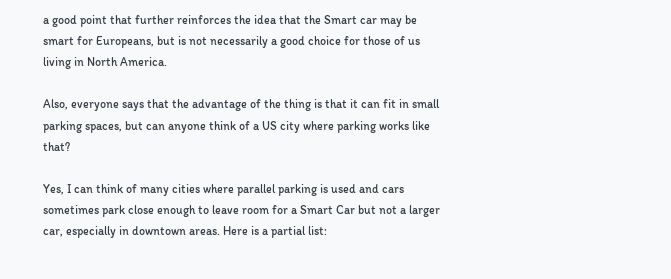a good point that further reinforces the idea that the Smart car may be smart for Europeans, but is not necessarily a good choice for those of us living in North America.

Also, everyone says that the advantage of the thing is that it can fit in small parking spaces, but can anyone think of a US city where parking works like that?

Yes, I can think of many cities where parallel parking is used and cars sometimes park close enough to leave room for a Smart Car but not a larger car, especially in downtown areas. Here is a partial list: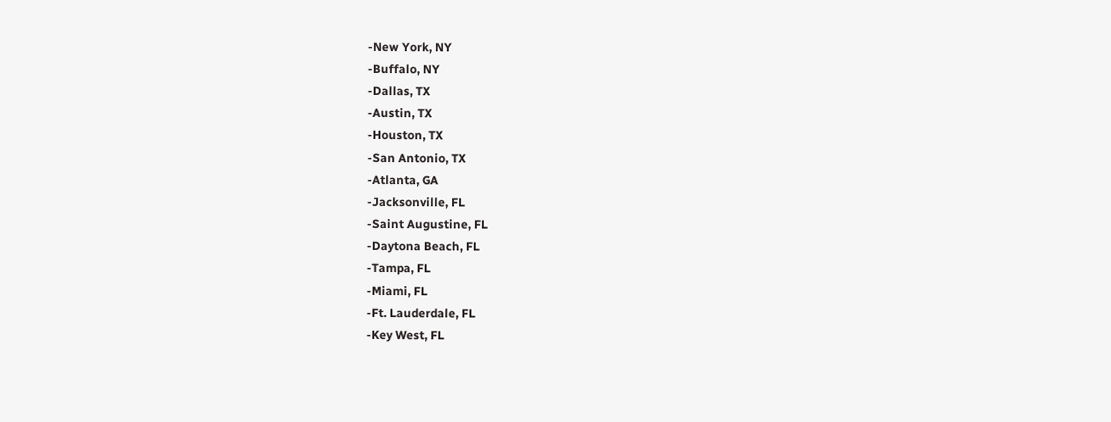-New York, NY
-Buffalo, NY
-Dallas, TX
-Austin, TX
-Houston, TX
-San Antonio, TX
-Atlanta, GA
-Jacksonville, FL
-Saint Augustine, FL
-Daytona Beach, FL
-Tampa, FL
-Miami, FL
-Ft. Lauderdale, FL
-Key West, FL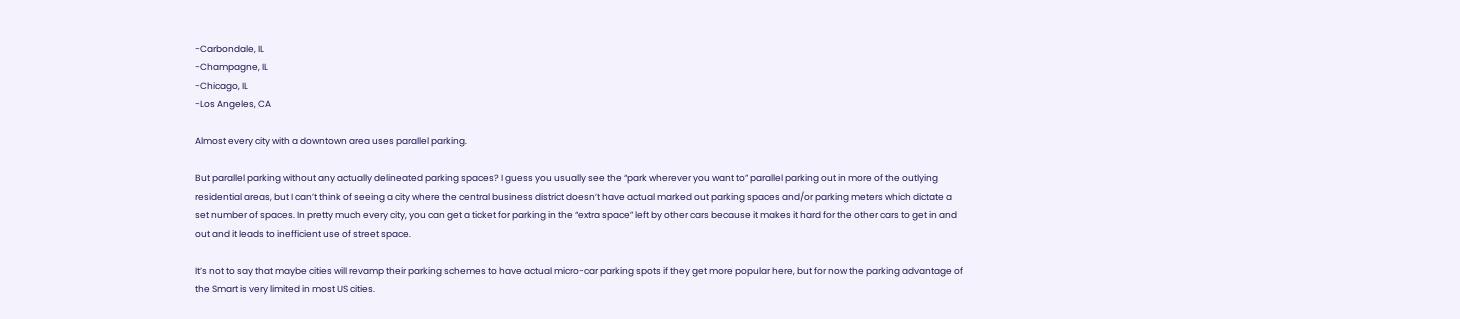-Carbondale, IL
-Champagne, IL
-Chicago, IL
-Los Angeles, CA

Almost every city with a downtown area uses parallel parking.

But parallel parking without any actually delineated parking spaces? I guess you usually see the “park wherever you want to” parallel parking out in more of the outlying residential areas, but I can’t think of seeing a city where the central business district doesn’t have actual marked out parking spaces and/or parking meters which dictate a set number of spaces. In pretty much every city, you can get a ticket for parking in the “extra space” left by other cars because it makes it hard for the other cars to get in and out and it leads to inefficient use of street space.

It’s not to say that maybe cities will revamp their parking schemes to have actual micro-car parking spots if they get more popular here, but for now the parking advantage of the Smart is very limited in most US cities.